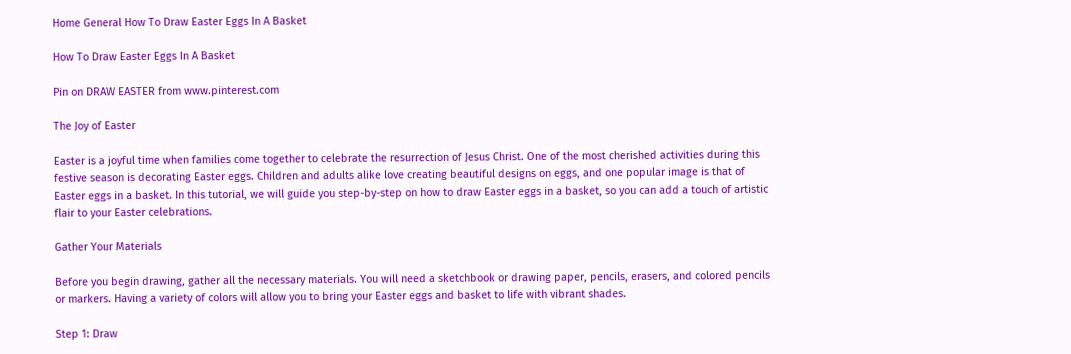Home General How To Draw Easter Eggs In A Basket

How To Draw Easter Eggs In A Basket

Pin on DRAW EASTER from www.pinterest.com

The Joy of Easter

Easter is a joyful time when families come together to celebrate the resurrection of Jesus Christ. One of the most cherished activities during this festive season is decorating Easter eggs. Children and adults alike love creating beautiful designs on eggs, and one popular image is that of Easter eggs in a basket. In this tutorial, we will guide you step-by-step on how to draw Easter eggs in a basket, so you can add a touch of artistic flair to your Easter celebrations.

Gather Your Materials

Before you begin drawing, gather all the necessary materials. You will need a sketchbook or drawing paper, pencils, erasers, and colored pencils or markers. Having a variety of colors will allow you to bring your Easter eggs and basket to life with vibrant shades.

Step 1: Draw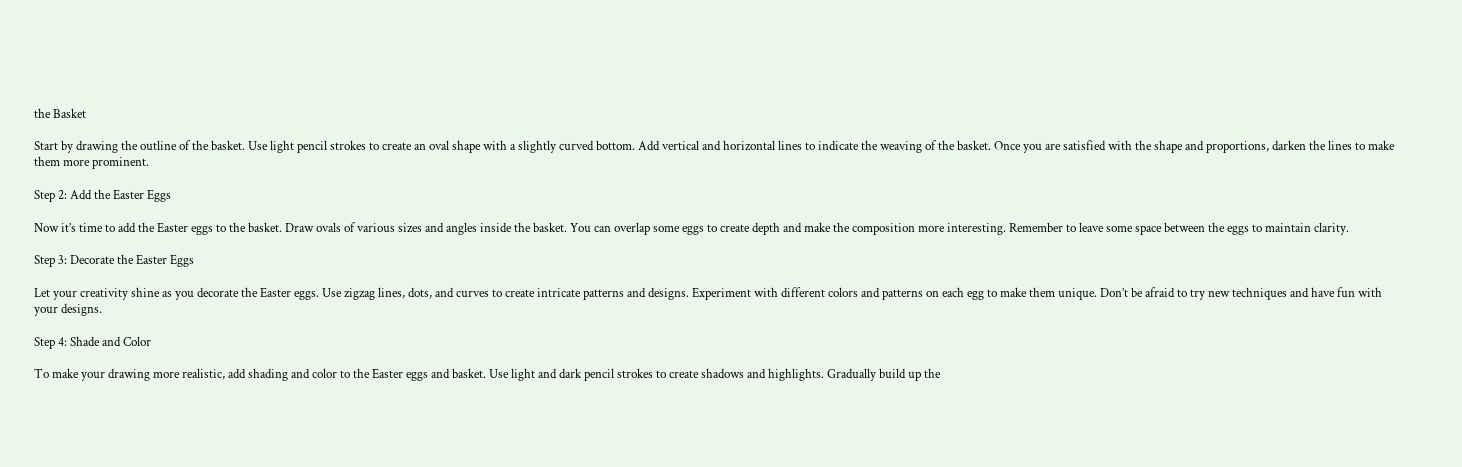the Basket

Start by drawing the outline of the basket. Use light pencil strokes to create an oval shape with a slightly curved bottom. Add vertical and horizontal lines to indicate the weaving of the basket. Once you are satisfied with the shape and proportions, darken the lines to make them more prominent.

Step 2: Add the Easter Eggs

Now it’s time to add the Easter eggs to the basket. Draw ovals of various sizes and angles inside the basket. You can overlap some eggs to create depth and make the composition more interesting. Remember to leave some space between the eggs to maintain clarity.

Step 3: Decorate the Easter Eggs

Let your creativity shine as you decorate the Easter eggs. Use zigzag lines, dots, and curves to create intricate patterns and designs. Experiment with different colors and patterns on each egg to make them unique. Don’t be afraid to try new techniques and have fun with your designs.

Step 4: Shade and Color

To make your drawing more realistic, add shading and color to the Easter eggs and basket. Use light and dark pencil strokes to create shadows and highlights. Gradually build up the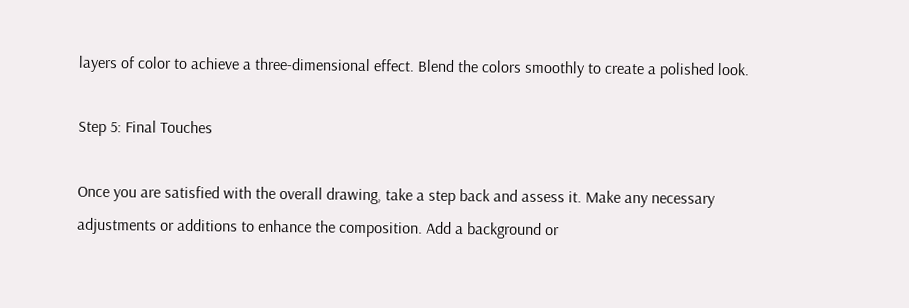layers of color to achieve a three-dimensional effect. Blend the colors smoothly to create a polished look.

Step 5: Final Touches

Once you are satisfied with the overall drawing, take a step back and assess it. Make any necessary adjustments or additions to enhance the composition. Add a background or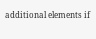additional elements if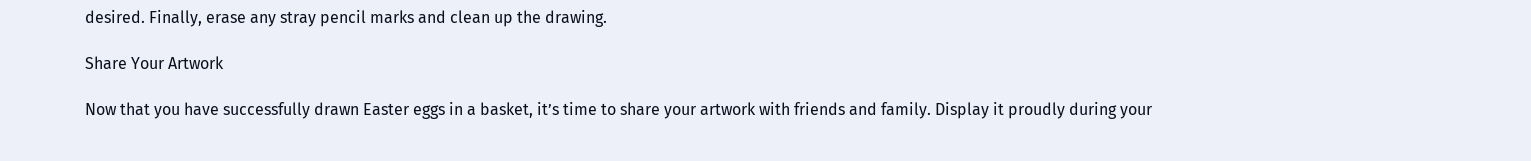desired. Finally, erase any stray pencil marks and clean up the drawing.

Share Your Artwork

Now that you have successfully drawn Easter eggs in a basket, it’s time to share your artwork with friends and family. Display it proudly during your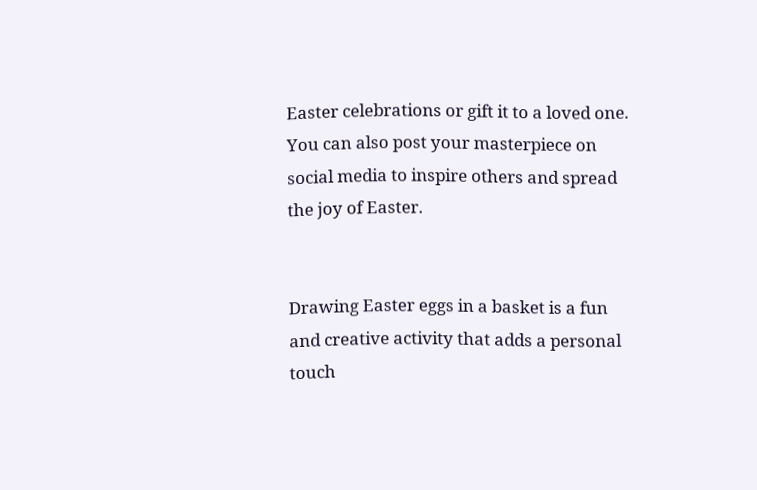Easter celebrations or gift it to a loved one. You can also post your masterpiece on social media to inspire others and spread the joy of Easter.


Drawing Easter eggs in a basket is a fun and creative activity that adds a personal touch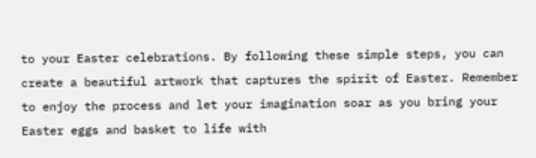to your Easter celebrations. By following these simple steps, you can create a beautiful artwork that captures the spirit of Easter. Remember to enjoy the process and let your imagination soar as you bring your Easter eggs and basket to life with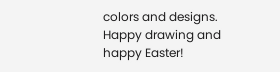colors and designs. Happy drawing and happy Easter!